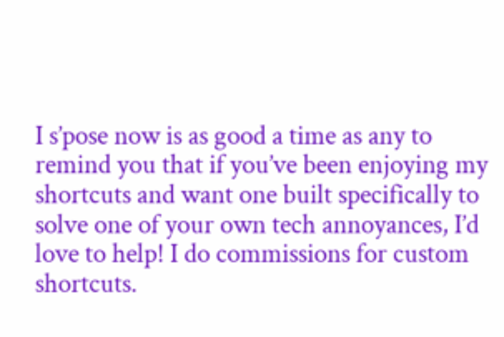I s’pose now is as good a time as any to remind you that if you’ve been enjoying my shortcuts and want one built specifically to solve one of your own tech annoyances, I’d love to help! I do commissions for custom shortcuts.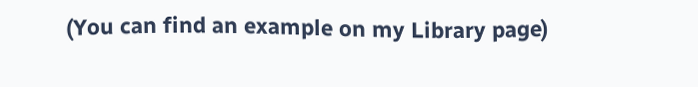(You can find an example on my Library page)